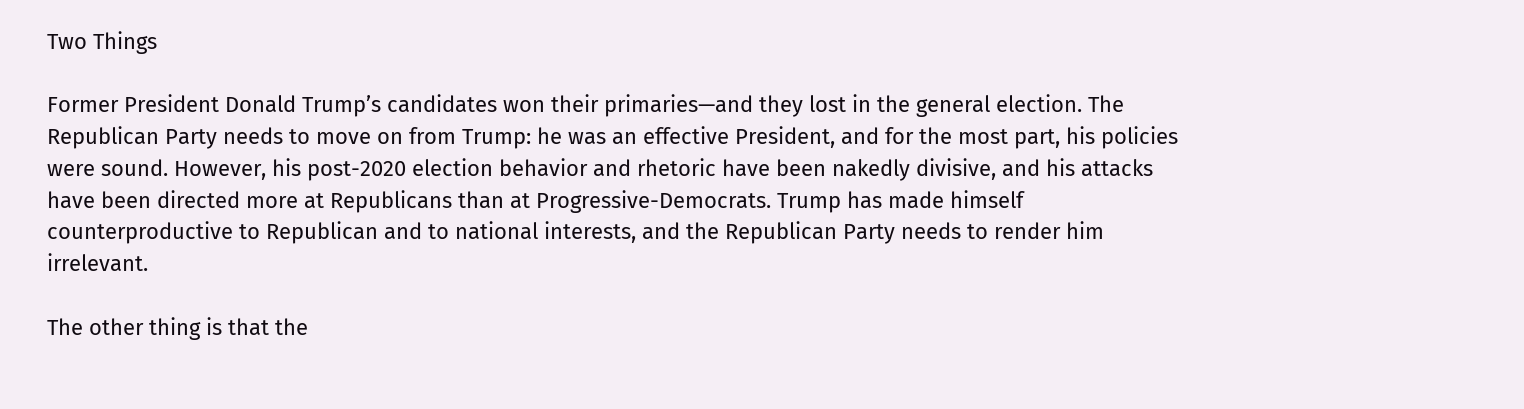Two Things

Former President Donald Trump’s candidates won their primaries—and they lost in the general election. The Republican Party needs to move on from Trump: he was an effective President, and for the most part, his policies were sound. However, his post-2020 election behavior and rhetoric have been nakedly divisive, and his attacks have been directed more at Republicans than at Progressive-Democrats. Trump has made himself counterproductive to Republican and to national interests, and the Republican Party needs to render him irrelevant.

The other thing is that the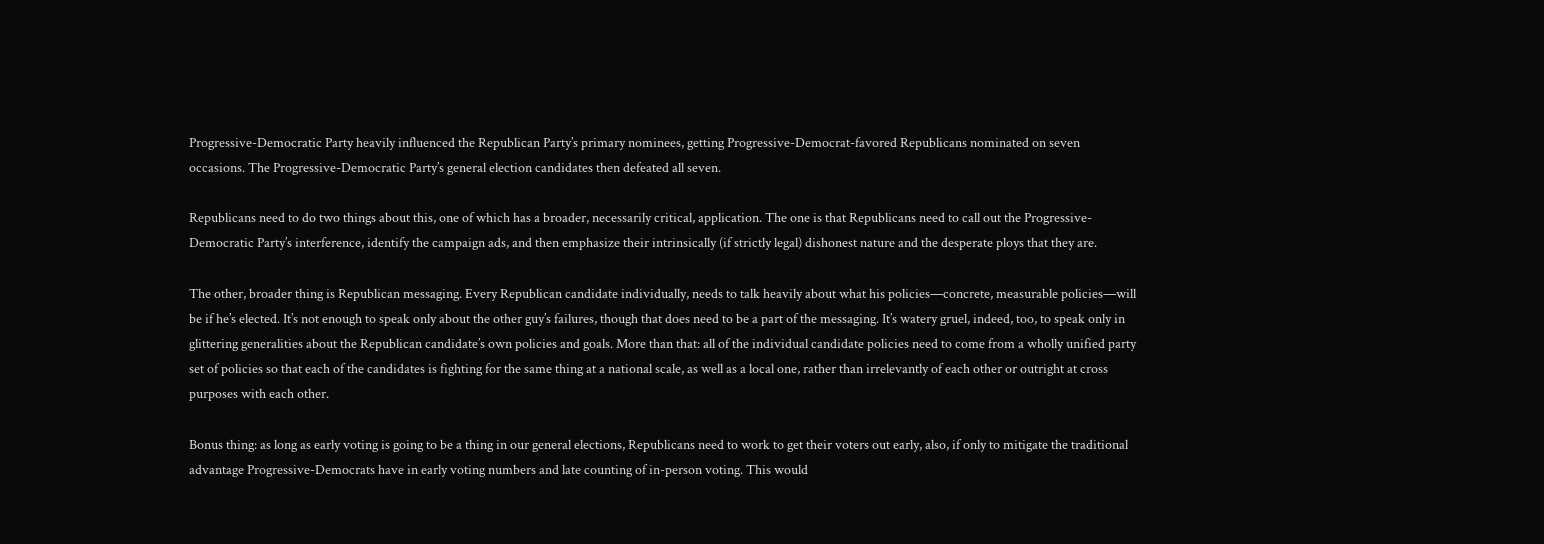Progressive-Democratic Party heavily influenced the Republican Party’s primary nominees, getting Progressive-Democrat-favored Republicans nominated on seven occasions. The Progressive-Democratic Party’s general election candidates then defeated all seven.

Republicans need to do two things about this, one of which has a broader, necessarily critical, application. The one is that Republicans need to call out the Progressive-Democratic Party’s interference, identify the campaign ads, and then emphasize their intrinsically (if strictly legal) dishonest nature and the desperate ploys that they are.

The other, broader thing is Republican messaging. Every Republican candidate individually, needs to talk heavily about what his policies—concrete, measurable policies—will be if he’s elected. It’s not enough to speak only about the other guy’s failures, though that does need to be a part of the messaging. It’s watery gruel, indeed, too, to speak only in glittering generalities about the Republican candidate’s own policies and goals. More than that: all of the individual candidate policies need to come from a wholly unified party set of policies so that each of the candidates is fighting for the same thing at a national scale, as well as a local one, rather than irrelevantly of each other or outright at cross purposes with each other.

Bonus thing: as long as early voting is going to be a thing in our general elections, Republicans need to work to get their voters out early, also, if only to mitigate the traditional advantage Progressive-Democrats have in early voting numbers and late counting of in-person voting. This would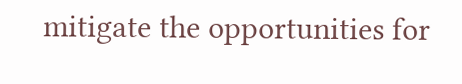mitigate the opportunities for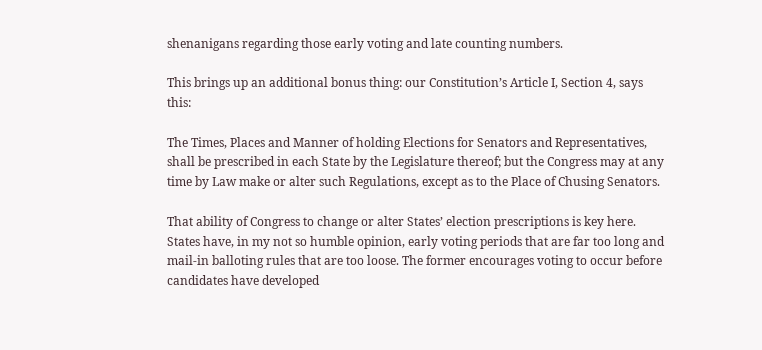shenanigans regarding those early voting and late counting numbers.

This brings up an additional bonus thing: our Constitution’s Article I, Section 4, says this:

The Times, Places and Manner of holding Elections for Senators and Representatives, shall be prescribed in each State by the Legislature thereof; but the Congress may at any time by Law make or alter such Regulations, except as to the Place of Chusing Senators.

That ability of Congress to change or alter States’ election prescriptions is key here. States have, in my not so humble opinion, early voting periods that are far too long and mail-in balloting rules that are too loose. The former encourages voting to occur before candidates have developed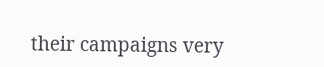their campaigns very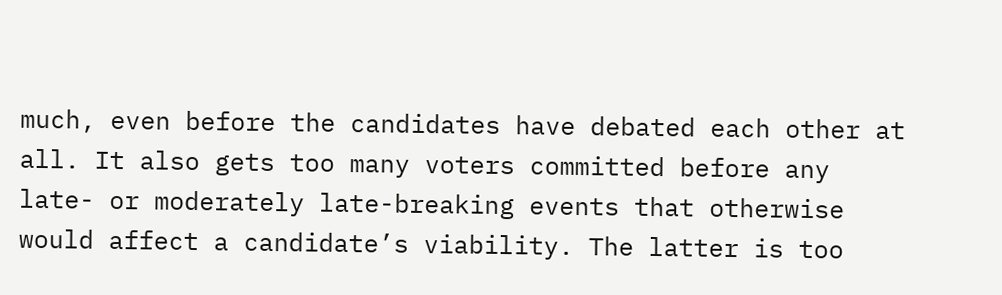much, even before the candidates have debated each other at all. It also gets too many voters committed before any late- or moderately late-breaking events that otherwise would affect a candidate’s viability. The latter is too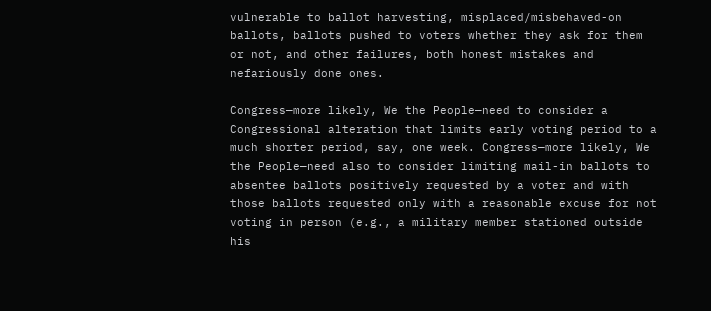vulnerable to ballot harvesting, misplaced/misbehaved-on ballots, ballots pushed to voters whether they ask for them or not, and other failures, both honest mistakes and nefariously done ones.

Congress—more likely, We the People—need to consider a Congressional alteration that limits early voting period to a much shorter period, say, one week. Congress—more likely, We the People—need also to consider limiting mail-in ballots to absentee ballots positively requested by a voter and with those ballots requested only with a reasonable excuse for not voting in person (e.g., a military member stationed outside his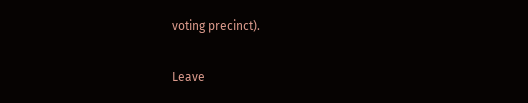voting precinct).

Leave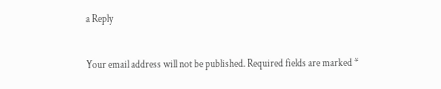a Reply

Your email address will not be published. Required fields are marked *